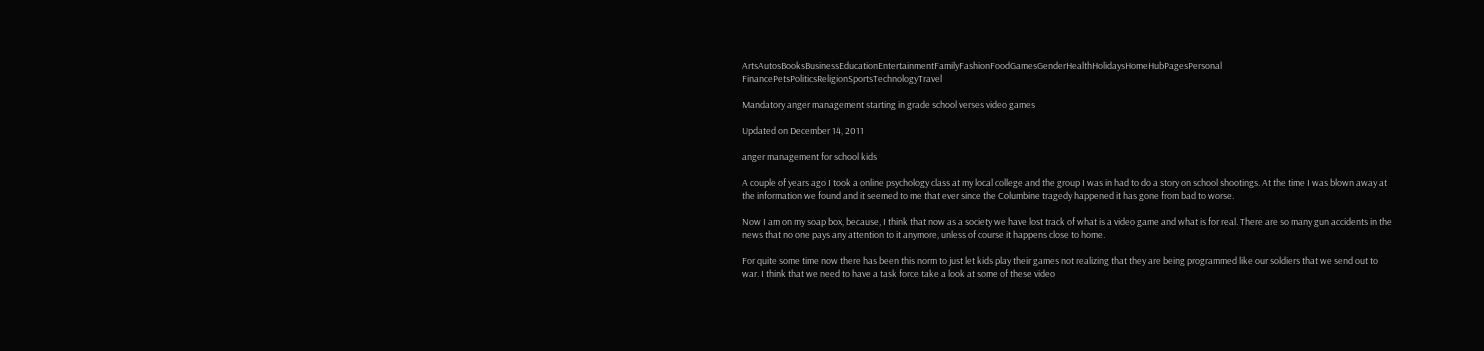ArtsAutosBooksBusinessEducationEntertainmentFamilyFashionFoodGamesGenderHealthHolidaysHomeHubPagesPersonal FinancePetsPoliticsReligionSportsTechnologyTravel

Mandatory anger management starting in grade school verses video games

Updated on December 14, 2011

anger management for school kids

A couple of years ago I took a online psychology class at my local college and the group I was in had to do a story on school shootings. At the time I was blown away at the information we found and it seemed to me that ever since the Columbine tragedy happened it has gone from bad to worse.

Now I am on my soap box, because, I think that now as a society we have lost track of what is a video game and what is for real. There are so many gun accidents in the news that no one pays any attention to it anymore, unless of course it happens close to home.

For quite some time now there has been this norm to just let kids play their games not realizing that they are being programmed like our soldiers that we send out to war. I think that we need to have a task force take a look at some of these video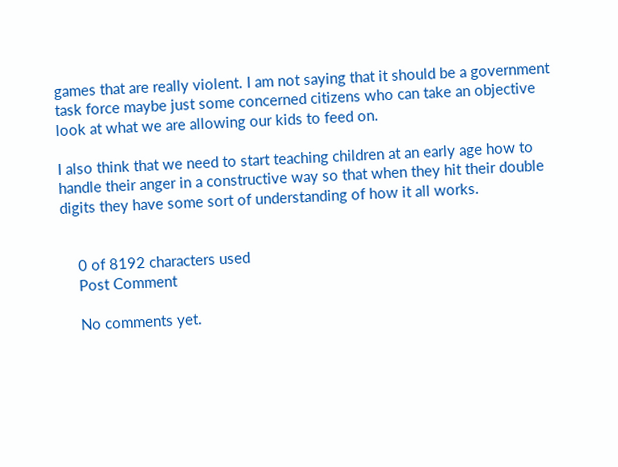games that are really violent. I am not saying that it should be a government task force maybe just some concerned citizens who can take an objective look at what we are allowing our kids to feed on.

I also think that we need to start teaching children at an early age how to handle their anger in a constructive way so that when they hit their double digits they have some sort of understanding of how it all works.


    0 of 8192 characters used
    Post Comment

    No comments yet.